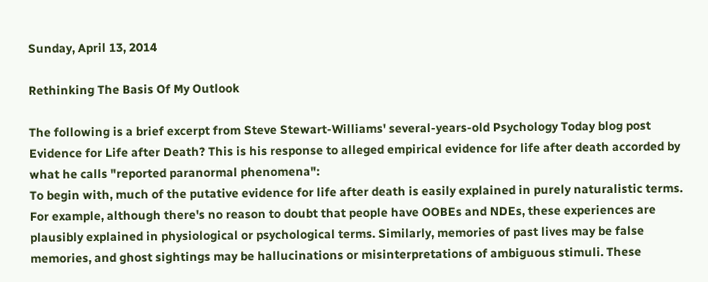Sunday, April 13, 2014

Rethinking The Basis Of My Outlook

The following is a brief excerpt from Steve Stewart-Williams' several-years-old Psychology Today blog post Evidence for Life after Death? This is his response to alleged empirical evidence for life after death accorded by what he calls "reported paranormal phenomena":
To begin with, much of the putative evidence for life after death is easily explained in purely naturalistic terms. For example, although there's no reason to doubt that people have OOBEs and NDEs, these experiences are plausibly explained in physiological or psychological terms. Similarly, memories of past lives may be false memories, and ghost sightings may be hallucinations or misinterpretations of ambiguous stimuli. These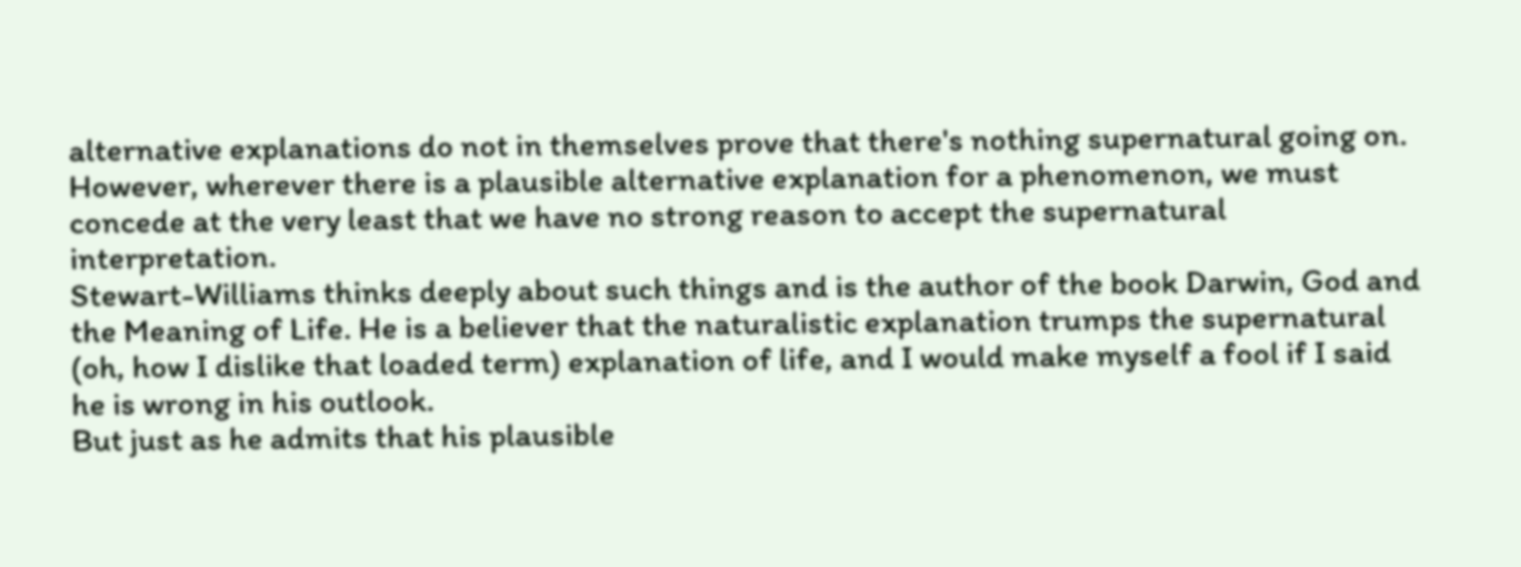alternative explanations do not in themselves prove that there's nothing supernatural going on. However, wherever there is a plausible alternative explanation for a phenomenon, we must concede at the very least that we have no strong reason to accept the supernatural interpretation.
Stewart-Williams thinks deeply about such things and is the author of the book Darwin, God and the Meaning of Life. He is a believer that the naturalistic explanation trumps the supernatural (oh, how I dislike that loaded term) explanation of life, and I would make myself a fool if I said he is wrong in his outlook.
But just as he admits that his plausible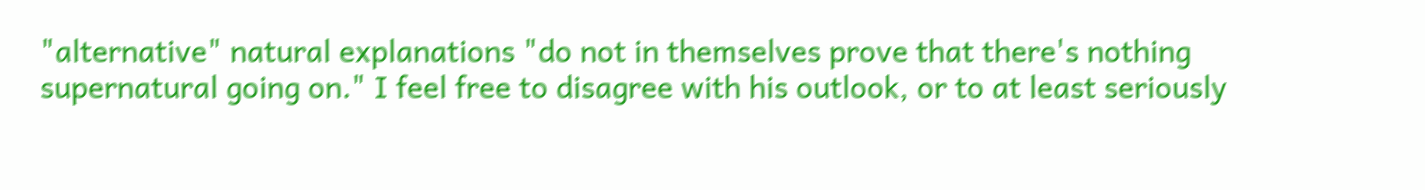"alternative" natural explanations "do not in themselves prove that there's nothing supernatural going on." I feel free to disagree with his outlook, or to at least seriously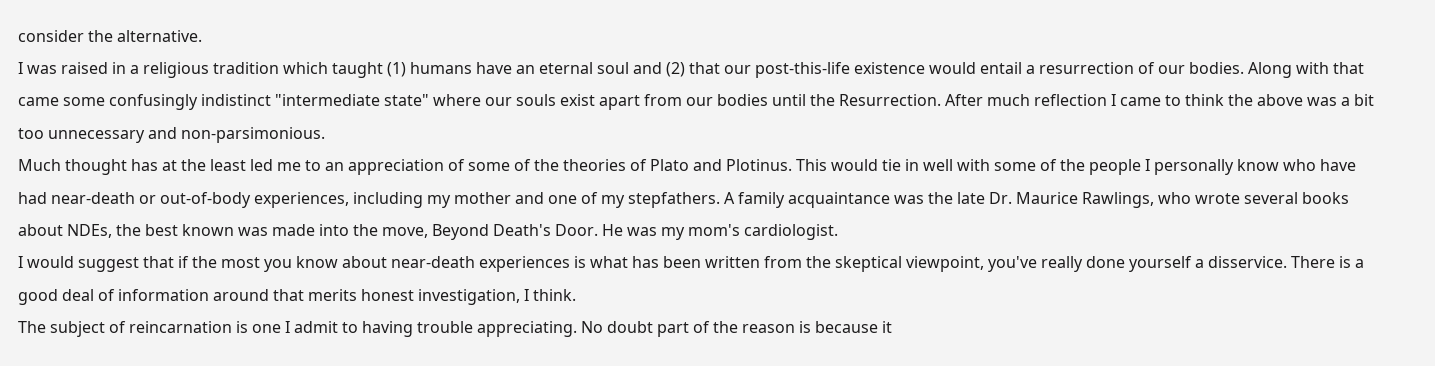consider the alternative.
I was raised in a religious tradition which taught (1) humans have an eternal soul and (2) that our post-this-life existence would entail a resurrection of our bodies. Along with that came some confusingly indistinct "intermediate state" where our souls exist apart from our bodies until the Resurrection. After much reflection I came to think the above was a bit too unnecessary and non-parsimonious.
Much thought has at the least led me to an appreciation of some of the theories of Plato and Plotinus. This would tie in well with some of the people I personally know who have had near-death or out-of-body experiences, including my mother and one of my stepfathers. A family acquaintance was the late Dr. Maurice Rawlings, who wrote several books about NDEs, the best known was made into the move, Beyond Death's Door. He was my mom's cardiologist.
I would suggest that if the most you know about near-death experiences is what has been written from the skeptical viewpoint, you've really done yourself a disservice. There is a good deal of information around that merits honest investigation, I think.
The subject of reincarnation is one I admit to having trouble appreciating. No doubt part of the reason is because it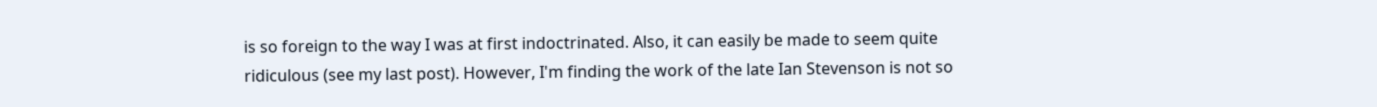is so foreign to the way I was at first indoctrinated. Also, it can easily be made to seem quite ridiculous (see my last post). However, I'm finding the work of the late Ian Stevenson is not so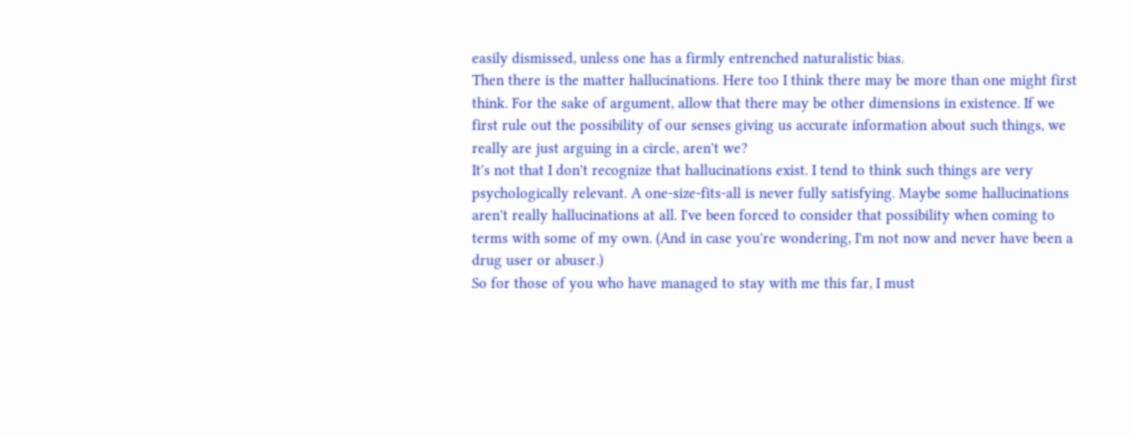easily dismissed, unless one has a firmly entrenched naturalistic bias.
Then there is the matter hallucinations. Here too I think there may be more than one might first think. For the sake of argument, allow that there may be other dimensions in existence. If we first rule out the possibility of our senses giving us accurate information about such things, we really are just arguing in a circle, aren't we?
It's not that I don't recognize that hallucinations exist. I tend to think such things are very psychologically relevant. A one-size-fits-all is never fully satisfying. Maybe some hallucinations aren't really hallucinations at all. I've been forced to consider that possibility when coming to terms with some of my own. (And in case you're wondering, I'm not now and never have been a drug user or abuser.)
So for those of you who have managed to stay with me this far, I must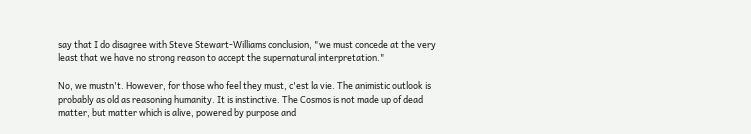say that I do disagree with Steve Stewart-Williams conclusion, "we must concede at the very least that we have no strong reason to accept the supernatural interpretation."

No, we mustn't. However, for those who feel they must, c'est la vie. The animistic outlook is probably as old as reasoning humanity. It is instinctive. The Cosmos is not made up of dead matter, but matter which is alive, powered by purpose and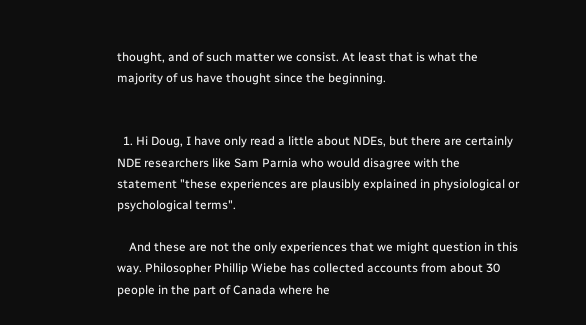thought, and of such matter we consist. At least that is what the majority of us have thought since the beginning.


  1. Hi Doug, I have only read a little about NDEs, but there are certainly NDE researchers like Sam Parnia who would disagree with the statement "these experiences are plausibly explained in physiological or psychological terms".

    And these are not the only experiences that we might question in this way. Philosopher Phillip Wiebe has collected accounts from about 30 people in the part of Canada where he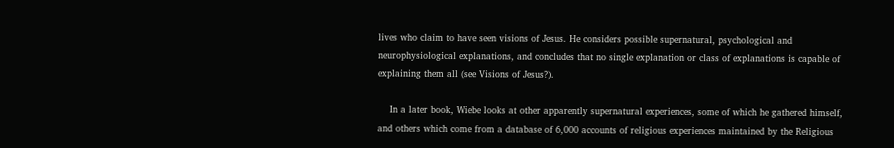lives who claim to have seen visions of Jesus. He considers possible supernatural, psychological and neurophysiological explanations, and concludes that no single explanation or class of explanations is capable of explaining them all (see Visions of Jesus?).

    In a later book, Wiebe looks at other apparently supernatural experiences, some of which he gathered himself, and others which come from a database of 6,000 accounts of religious experiences maintained by the Religious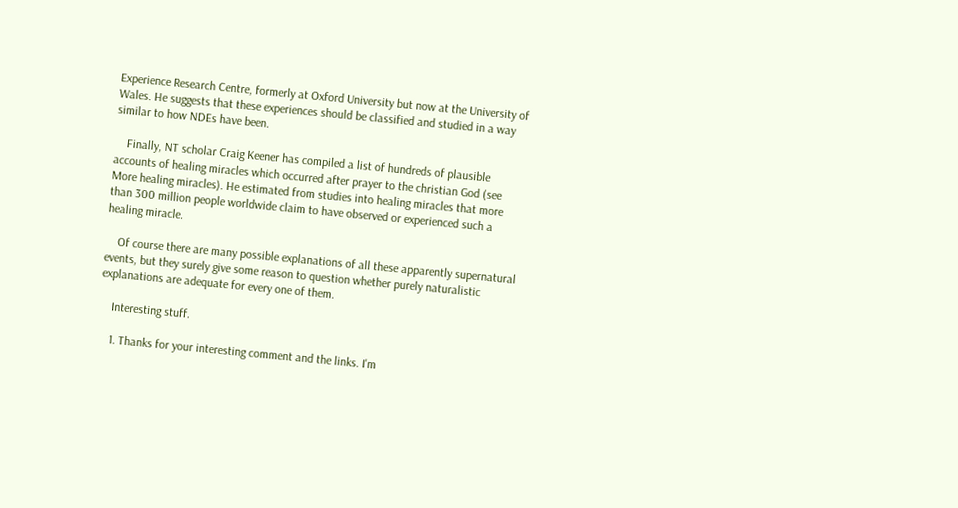Experience Research Centre, formerly at Oxford University but now at the University of Wales. He suggests that these experiences should be classified and studied in a way similar to how NDEs have been.

    Finally, NT scholar Craig Keener has compiled a list of hundreds of plausible accounts of healing miracles which occurred after prayer to the christian God (see More healing miracles). He estimated from studies into healing miracles that more than 300 million people worldwide claim to have observed or experienced such a healing miracle.

    Of course there are many possible explanations of all these apparently supernatural events, but they surely give some reason to question whether purely naturalistic explanations are adequate for every one of them.

    Interesting stuff.

    1. Thanks for your interesting comment and the links. I'm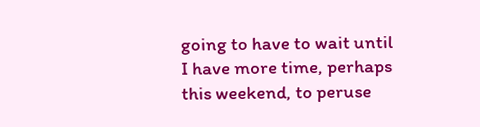going to have to wait until I have more time, perhaps this weekend, to peruse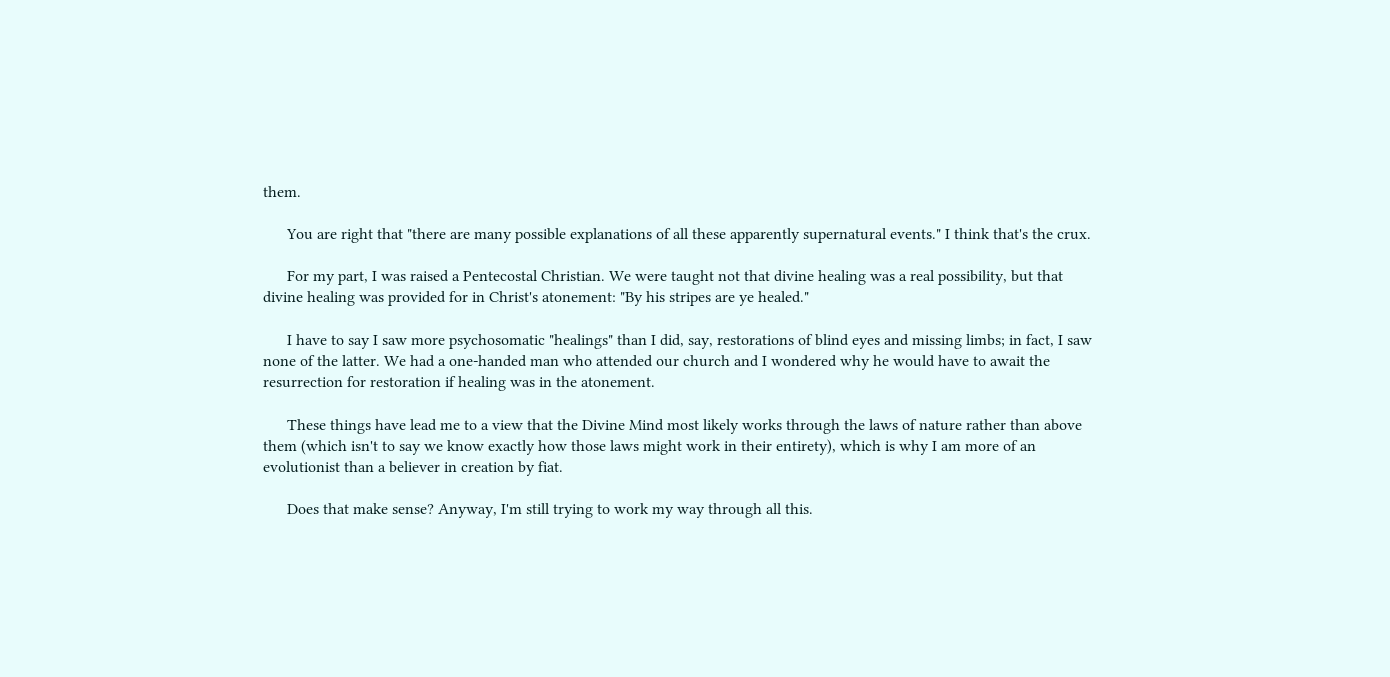them.

      You are right that "there are many possible explanations of all these apparently supernatural events." I think that's the crux.

      For my part, I was raised a Pentecostal Christian. We were taught not that divine healing was a real possibility, but that divine healing was provided for in Christ's atonement: "By his stripes are ye healed."

      I have to say I saw more psychosomatic "healings" than I did, say, restorations of blind eyes and missing limbs; in fact, I saw none of the latter. We had a one-handed man who attended our church and I wondered why he would have to await the resurrection for restoration if healing was in the atonement.

      These things have lead me to a view that the Divine Mind most likely works through the laws of nature rather than above them (which isn't to say we know exactly how those laws might work in their entirety), which is why I am more of an evolutionist than a believer in creation by fiat.

      Does that make sense? Anyway, I'm still trying to work my way through all this.